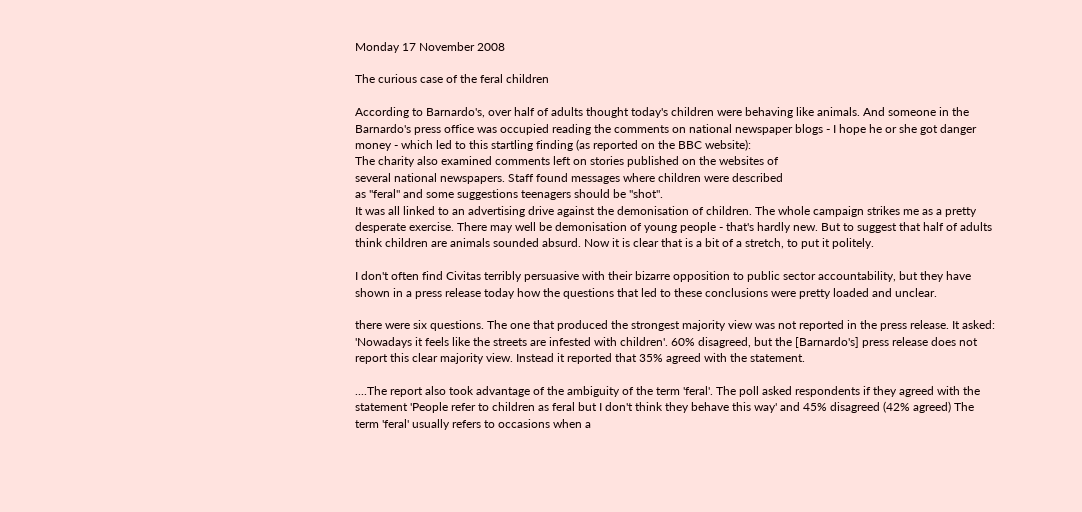Monday 17 November 2008

The curious case of the feral children

According to Barnardo's, over half of adults thought today's children were behaving like animals. And someone in the Barnardo's press office was occupied reading the comments on national newspaper blogs - I hope he or she got danger money - which led to this startling finding (as reported on the BBC website):
The charity also examined comments left on stories published on the websites of
several national newspapers. Staff found messages where children were described
as "feral" and some suggestions teenagers should be "shot".
It was all linked to an advertising drive against the demonisation of children. The whole campaign strikes me as a pretty desperate exercise. There may well be demonisation of young people - that's hardly new. But to suggest that half of adults think children are animals sounded absurd. Now it is clear that is a bit of a stretch, to put it politely.

I don't often find Civitas terribly persuasive with their bizarre opposition to public sector accountability, but they have shown in a press release today how the questions that led to these conclusions were pretty loaded and unclear.

there were six questions. The one that produced the strongest majority view was not reported in the press release. It asked: 'Nowadays it feels like the streets are infested with children'. 60% disagreed, but the [Barnardo's] press release does not report this clear majority view. Instead it reported that 35% agreed with the statement.

....The report also took advantage of the ambiguity of the term 'feral'. The poll asked respondents if they agreed with the statement 'People refer to children as feral but I don't think they behave this way' and 45% disagreed (42% agreed) The term 'feral' usually refers to occasions when a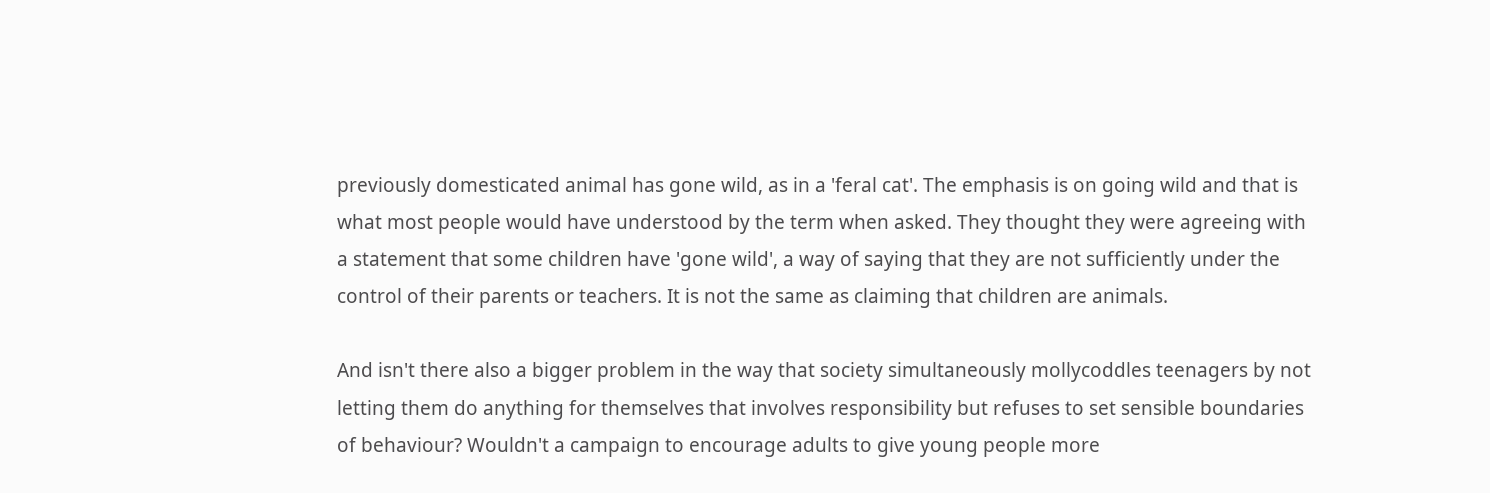previously domesticated animal has gone wild, as in a 'feral cat'. The emphasis is on going wild and that is what most people would have understood by the term when asked. They thought they were agreeing with a statement that some children have 'gone wild', a way of saying that they are not sufficiently under the control of their parents or teachers. It is not the same as claiming that children are animals.

And isn't there also a bigger problem in the way that society simultaneously mollycoddles teenagers by not letting them do anything for themselves that involves responsibility but refuses to set sensible boundaries of behaviour? Wouldn't a campaign to encourage adults to give young people more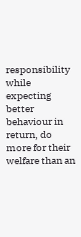responsibility while expecting better behaviour in return, do more for their welfare than an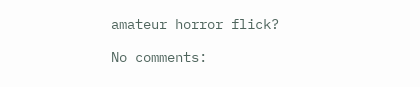amateur horror flick?

No comments: